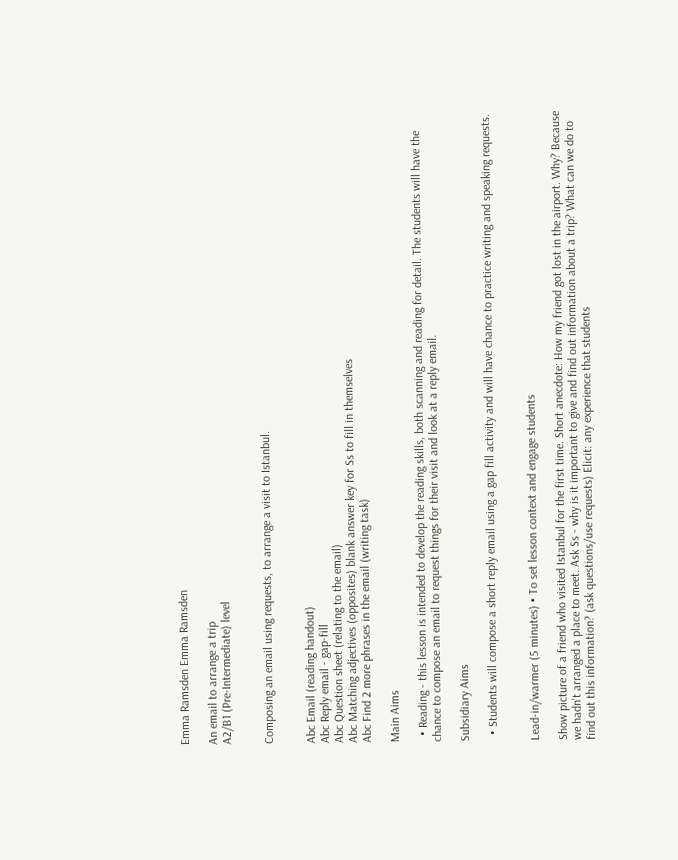Emma Ramsden Emma Ramsden

An email to arrange a trip
A2/B1 (Pre-Intermediate) level


Composing an email using requests, to arrange a visit to Istanbul.


Abc Email (reading handout)
Abc Reply email - gap-fill
Abc Question sheet (relating to the email)
Abc Matching adjectives (opposites) blank answer key for Ss to fill in themselves
Abc Find 2 more phrases in the email (writing task)

Main Aims

  • Reading - this lesson is intended to develop the reading skills, both scanning and reading for detail. The students will have the chance to compose an email to request things for their visit and look at a reply email.

Subsidiary Aims

  • Students will compose a short reply email using a gap fill activity and will have chance to practice writing and speaking requests.


Lead-in/warmer (5 minutes) • To set lesson context and engage students

Show picture of a friend who visited Istanbul for the first time. Short anecdote: How my friend got lost in the airport. Why? Because we hadn't arranged a place to meet. Ask Ss - why is it important to give and find out information about a trip? What can we do to find out this information? (ask questions/use requests) Elicit: any experience that students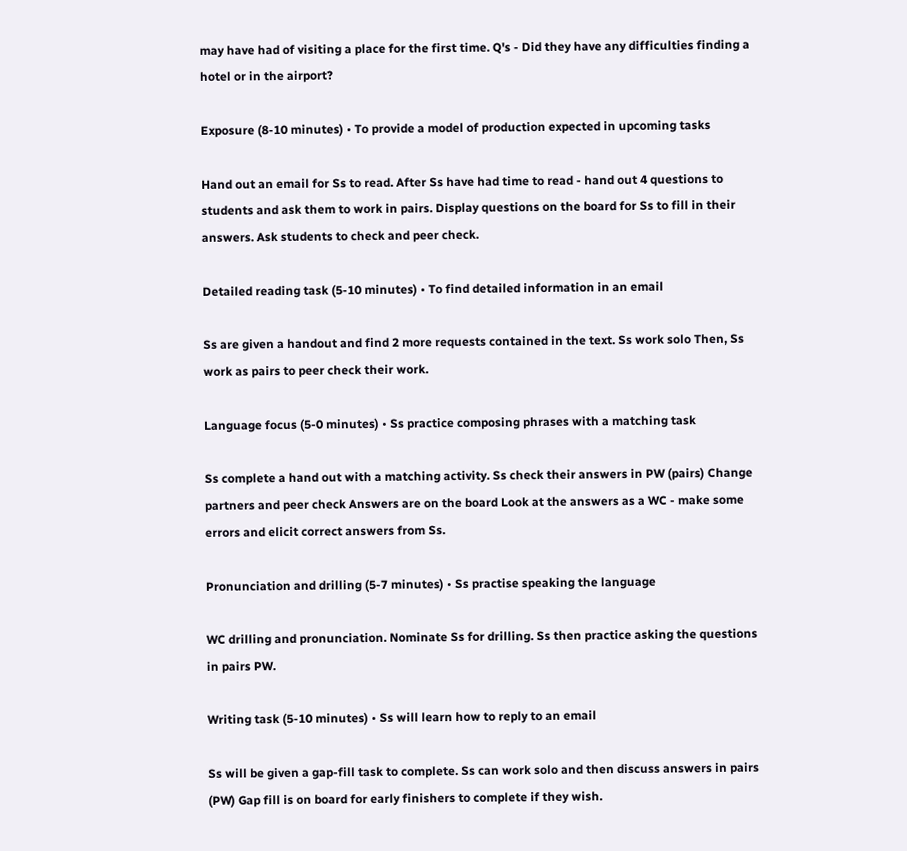may have had of visiting a place for the first time. Q's - Did they have any difficulties finding a hotel or in the airport?

Exposure (8-10 minutes) • To provide a model of production expected in upcoming tasks

Hand out an email for Ss to read. After Ss have had time to read - hand out 4 questions to students and ask them to work in pairs. Display questions on the board for Ss to fill in their answers. Ask students to check and peer check.

Detailed reading task (5-10 minutes) • To find detailed information in an email

Ss are given a handout and find 2 more requests contained in the text. Ss work solo Then, Ss work as pairs to peer check their work.

Language focus (5-0 minutes) • Ss practice composing phrases with a matching task

Ss complete a hand out with a matching activity. Ss check their answers in PW (pairs) Change partners and peer check Answers are on the board Look at the answers as a WC - make some errors and elicit correct answers from Ss.

Pronunciation and drilling (5-7 minutes) • Ss practise speaking the language

WC drilling and pronunciation. Nominate Ss for drilling. Ss then practice asking the questions in pairs PW.

Writing task (5-10 minutes) • Ss will learn how to reply to an email

Ss will be given a gap-fill task to complete. Ss can work solo and then discuss answers in pairs (PW) Gap fill is on board for early finishers to complete if they wish.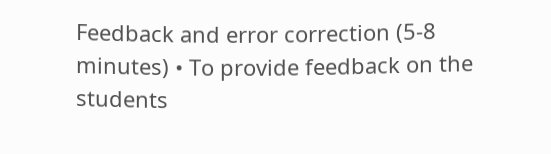Feedback and error correction (5-8 minutes) • To provide feedback on the students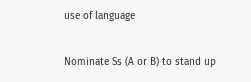use of language

Nominate Ss (A or B) to stand up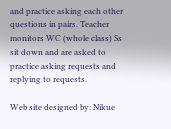and practice asking each other questions in pairs. Teacher monitors WC (whole class) Ss sit down and are asked to practice asking requests and replying to requests.

Web site designed by: Nikue